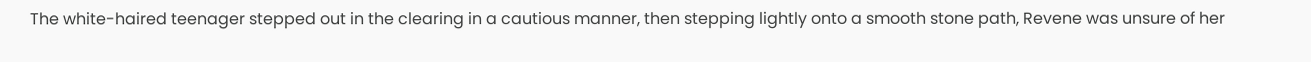The white-haired teenager stepped out in the clearing in a cautious manner, then stepping lightly onto a smooth stone path, Revene was unsure of her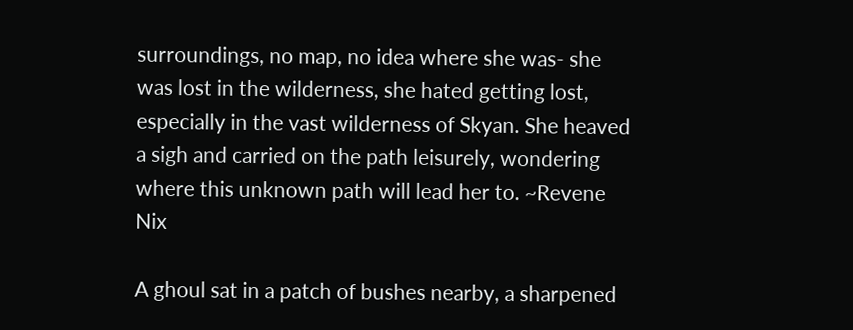surroundings, no map, no idea where she was- she was lost in the wilderness, she hated getting lost, especially in the vast wilderness of Skyan. She heaved a sigh and carried on the path leisurely, wondering where this unknown path will lead her to. ~Revene Nix

A ghoul sat in a patch of bushes nearby, a sharpened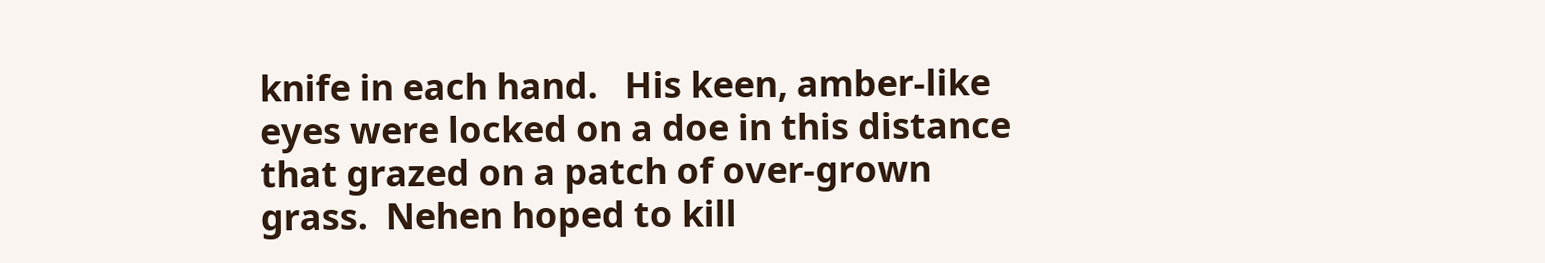knife in each hand.   His keen, amber-like eyes were locked on a doe in this distance that grazed on a patch of over-grown grass.  Nehen hoped to kill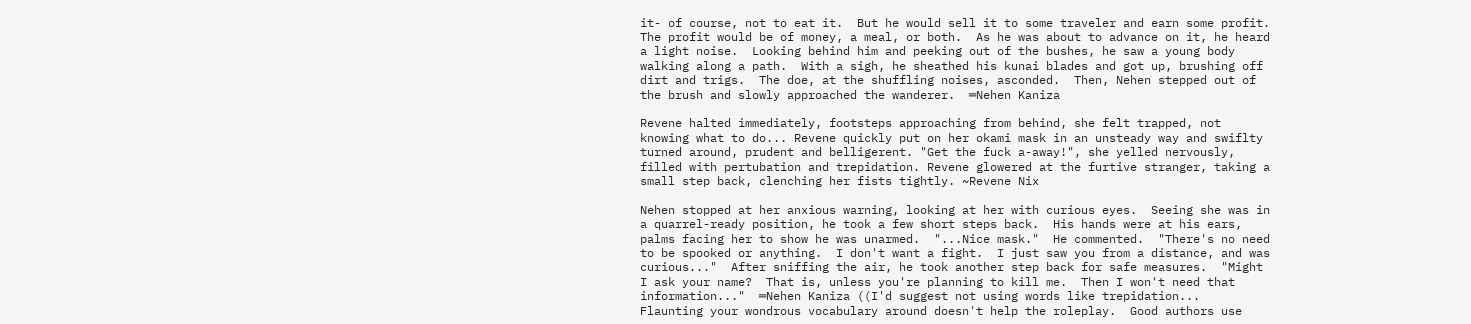it- of course, not to eat it.  But he would sell it to some traveler and earn some profit.  The profit would be of money, a meal, or both.  As he was about to advance on it, he heard a light noise.  Looking behind him and peeking out of the bushes, he saw a young body walking along a path.  With a sigh, he sheathed his kunai blades and got up, brushing off dirt and trigs.  The doe, at the shuffling noises, asconded.  Then, Nehen stepped out of the brush and slowly approached the wanderer.  ═Nehen Kaniza

Revene halted immediately, footsteps approaching from behind, she felt trapped, not knowing what to do... Revene quickly put on her okami mask in an unsteady way and swiflty turned around, prudent and belligerent. "Get the fuck a-away!", she yelled nervously, filled with pertubation and trepidation. Revene glowered at the furtive stranger, taking a small step back, clenching her fists tightly. ~Revene Nix

Nehen stopped at her anxious warning, looking at her with curious eyes.  Seeing she was in a quarrel-ready position, he took a few short steps back.  His hands were at his ears, palms facing her to show he was unarmed.  "...Nice mask."  He commented.  "There's no need to be spooked or anything.  I don't want a fight.  I just saw you from a distance, and was curious..."  After sniffing the air, he took another step back for safe measures.  "Might I ask your name?  That is, unless you're planning to kill me.  Then I won't need that information..."  ═Nehen Kaniza ((I'd suggest not using words like trepidation...  Flaunting your wondrous vocabulary around doesn't help the roleplay.  Good authors use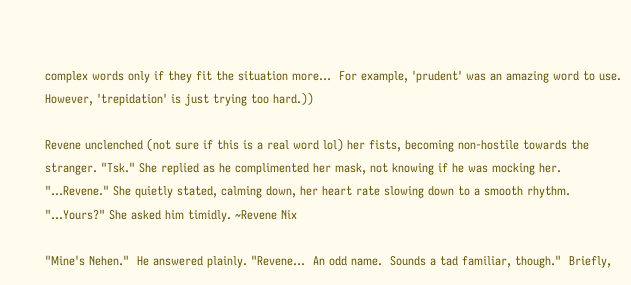complex words only if they fit the situation more...  For example, 'prudent' was an amazing word to use.  However, 'trepidation' is just trying too hard.))

Revene unclenched (not sure if this is a real word lol) her fists, becoming non-hostile towards the stranger. "Tsk." She replied as he complimented her mask, not knowing if he was mocking her. "...Revene." She quietly stated, calming down, her heart rate slowing down to a smooth rhythm. "...Yours?" She asked him timidly. ~Revene Nix

"Mine's Nehen."  He answered plainly. "Revene...  An odd name.  Sounds a tad familiar, though."  Briefly,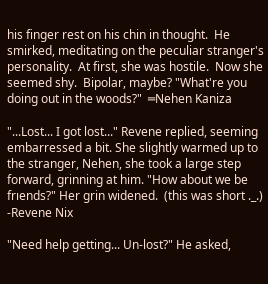his finger rest on his chin in thought.  He smirked, meditating on the peculiar stranger's personality.  At first, she was hostile.  Now she seemed shy.  Bipolar, maybe? "What're you doing out in the woods?"  ═Nehen Kaniza

"...Lost... I got lost..." Revene replied, seeming embarressed a bit. She slightly warmed up to the stranger, Nehen, she took a large step forward, grinning at him. "How about we be frıends?" Her grin widened.  (this was short ._.) -Revene Nix

"Need help getting... Un-lost?" He asked,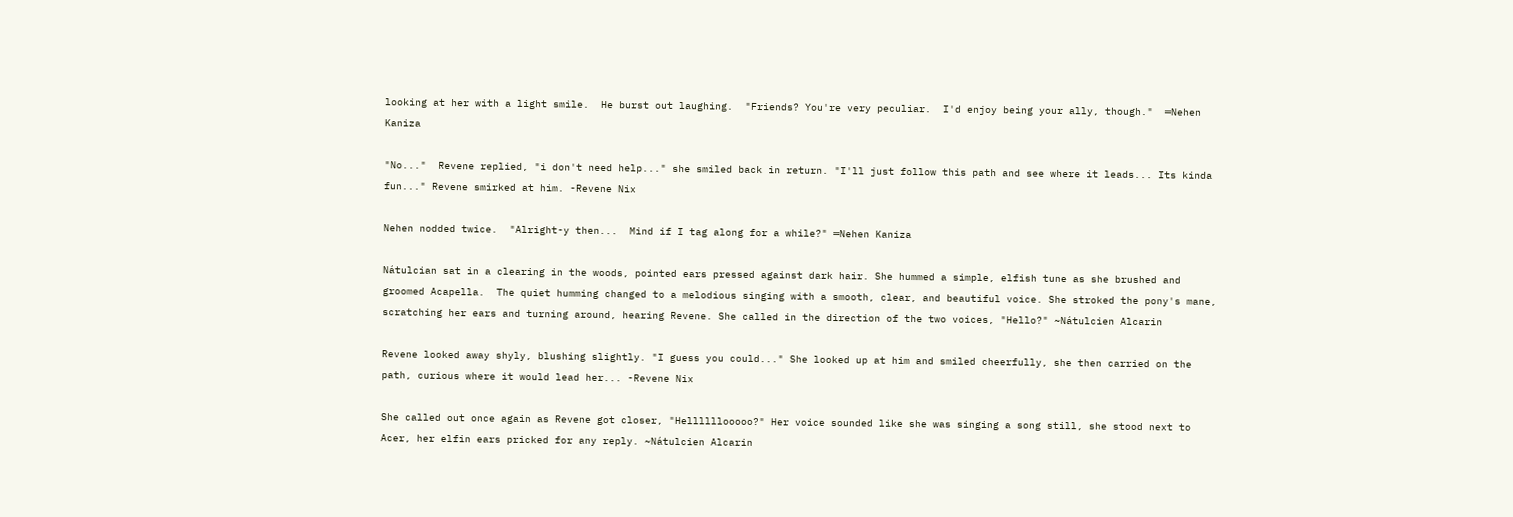looking at her with a light smile.  He burst out laughing.  "Friends? You're very peculiar.  I'd enjoy being your ally, though."  ═Nehen Kaniza

"No..."  Revene replied, "i don't need help..." she smiled back in return. "I'll just follow this path and see where it leads... Its kinda fun..." Revene smirked at him. -Revene Nix

Nehen nodded twice.  "Alright-y then...  Mind if I tag along for a while?" ═Nehen Kaniza

Nátulcian sat in a clearing in the woods, pointed ears pressed against dark hair. She hummed a simple, elfish tune as she brushed and groomed Acapella.  The quiet humming changed to a melodious singing with a smooth, clear, and beautiful voice. She stroked the pony's mane, scratching her ears and turning around, hearing Revene. She called in the direction of the two voices, "Hello?" ~Nátulcien Alcarin

Revene looked away shyly, blushing slightly. "I guess you could..." She looked up at him and smiled cheerfully, she then carried on the path, curious where it would lead her... -Revene Nix

She called out once again as Revene got closer, "Hellllllooooo?" Her voice sounded like she was singing a song still, she stood next to Acer, her elfin ears pricked for any reply. ~Nátulcien Alcarin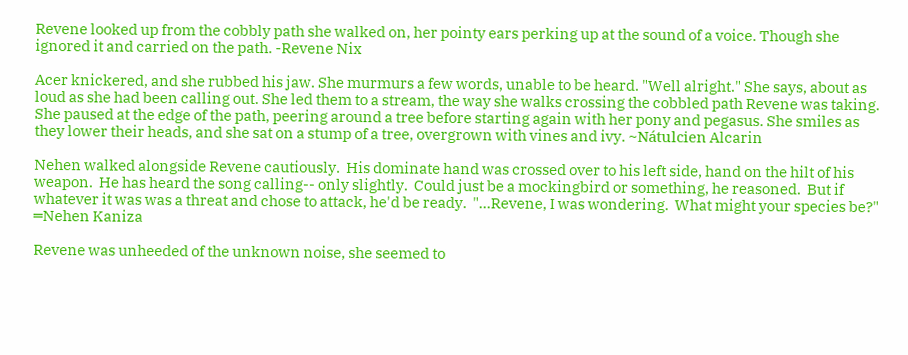Revene looked up from the cobbly path she walked on, her pointy ears perking up at the sound of a voice. Though she ignored it and carried on the path. -Revene Nix

Acer knickered, and she rubbed his jaw. She murmurs a few words, unable to be heard. "Well alright." She says, about as loud as she had been calling out. She led them to a stream, the way she walks crossing the cobbled path Revene was taking. She paused at the edge of the path, peering around a tree before starting again with her pony and pegasus. She smiles as they lower their heads, and she sat on a stump of a tree, overgrown with vines and ivy. ~Nátulcien Alcarin

Nehen walked alongside Revene cautiously.  His dominate hand was crossed over to his left side, hand on the hilt of his weapon.  He has heard the song calling-- only slightly.  Could just be a mockingbird or something, he reasoned.  But if whatever it was was a threat and chose to attack, he'd be ready.  "...Revene, I was wondering.  What might your species be?" ═Nehen Kaniza

Revene was unheeded of the unknown noise, she seemed to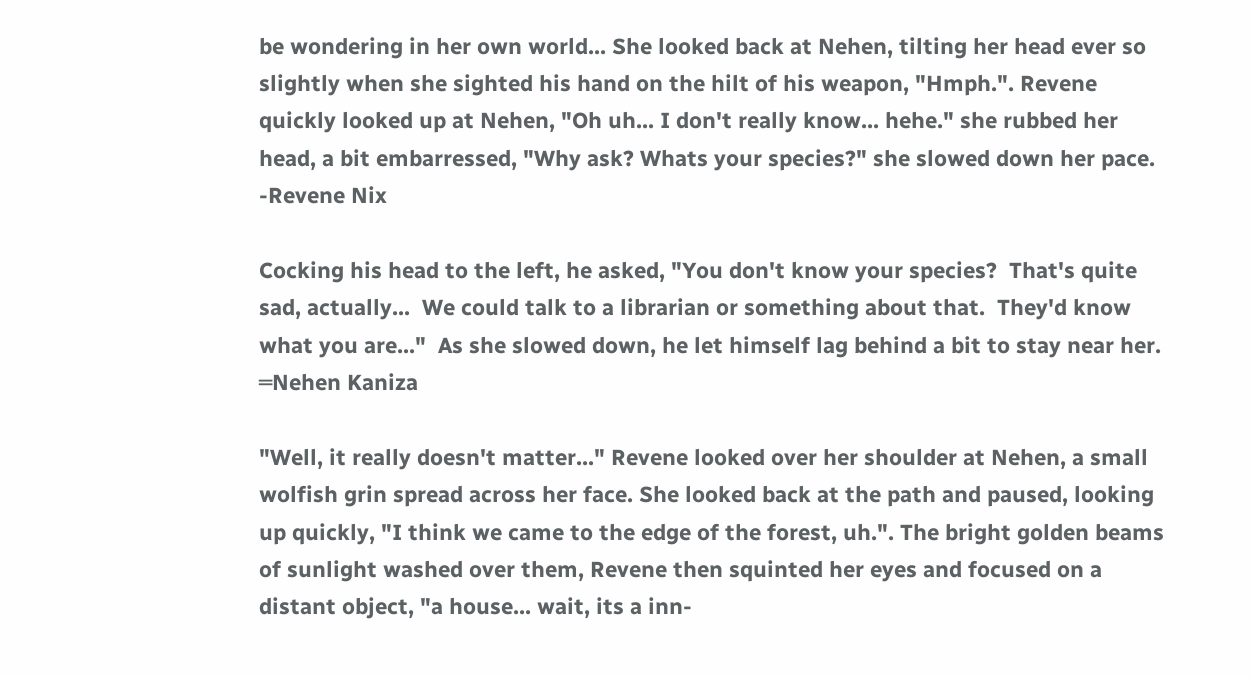be wondering in her own world... She looked back at Nehen, tilting her head ever so slightly when she sighted his hand on the hilt of his weapon, "Hmph.". Revene quickly looked up at Nehen, "Oh uh... I don't really know... hehe." she rubbed her head, a bit embarressed, "Why ask? Whats your species?" she slowed down her pace. -Revene Nix

Cocking his head to the left, he asked, "You don't know your species?  That's quite sad, actually...  We could talk to a librarian or something about that.  They'd know what you are..."  As she slowed down, he let himself lag behind a bit to stay near her.  ═Nehen Kaniza

"Well, it really doesn't matter..." Revene looked over her shoulder at Nehen, a small wolfish grin spread across her face. She looked back at the path and paused, looking up quickly, "I think we came to the edge of the forest, uh.". The bright golden beams of sunlight washed over them, Revene then squinted her eyes and focused on a distant object, "a house... wait, its a inn-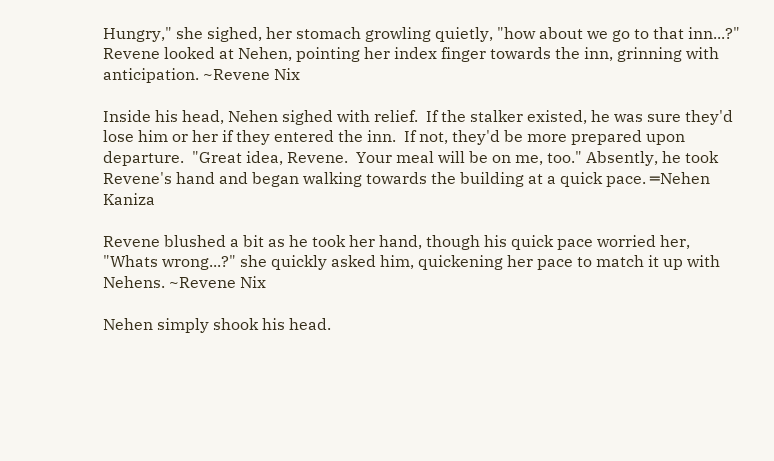Hungry," she sighed, her stomach growling quietly, "how about we go to that inn...?" Revene looked at Nehen, pointing her index finger towards the inn, grinning with anticipation. ~Revene Nix

Inside his head, Nehen sighed with relief.  If the stalker existed, he was sure they'd lose him or her if they entered the inn.  If not, they'd be more prepared upon departure.  "Great idea, Revene.  Your meal will be on me, too." Absently, he took Revene's hand and began walking towards the building at a quick pace. ═Nehen Kaniza

Revene blushed a bit as he took her hand, though his quick pace worried her, "Whats wrong...?" she quickly asked him, quickening her pace to match it up with Nehens. ~Revene Nix

Nehen simply shook his head.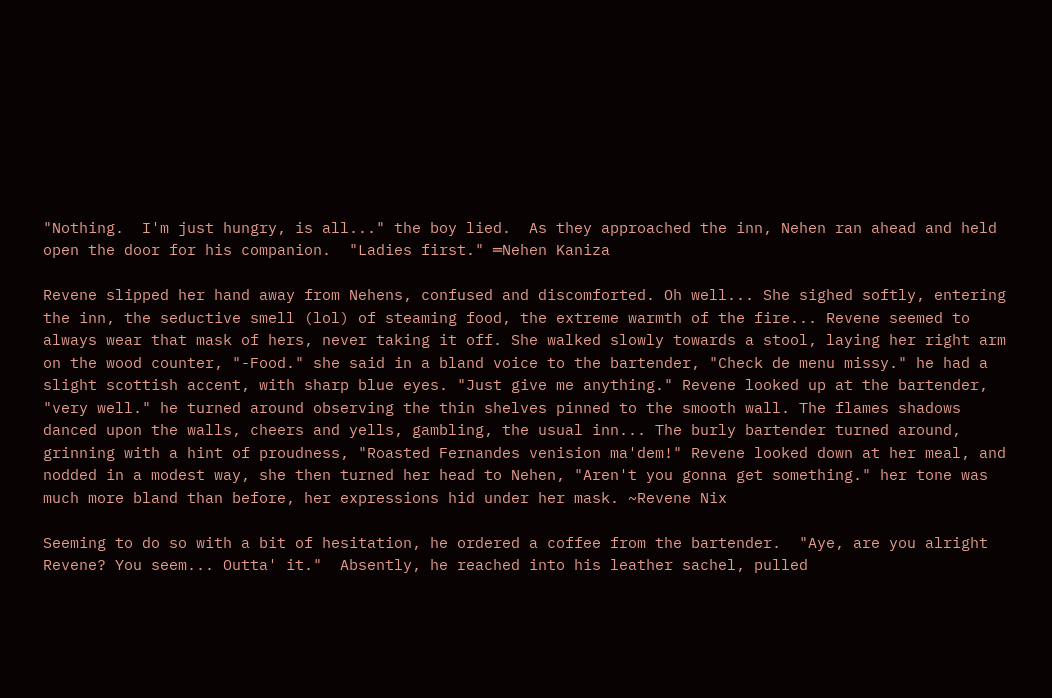"Nothing.  I'm just hungry, is all..." the boy lied.  As they approached the inn, Nehen ran ahead and held open the door for his companion.  "Ladies first." ═Nehen Kaniza

Revene slipped her hand away from Nehens, confused and discomforted. Oh well... She sighed softly, entering the inn, the seductive smell (lol) of steaming food, the extreme warmth of the fire... Revene seemed to always wear that mask of hers, never taking it off. She walked slowly towards a stool, laying her right arm on the wood counter, "-Food." she said in a bland voice to the bartender, "Check de menu missy." he had a slight scottish accent, with sharp blue eyes. "Just give me anything." Revene looked up at the bartender, "very well." he turned around observing the thin shelves pinned to the smooth wall. The flames shadows danced upon the walls, cheers and yells, gambling, the usual inn... The burly bartender turned around, grinning with a hint of proudness, "Roasted Fernandes venision ma'dem!" Revene looked down at her meal, and nodded in a modest way, she then turned her head to Nehen, "Aren't you gonna get something." her tone was much more bland than before, her expressions hid under her mask. ~Revene Nix

Seeming to do so with a bit of hesitation, he ordered a coffee from the bartender.  "Aye, are you alright Revene? You seem... Outta' it."  Absently, he reached into his leather sachel, pulled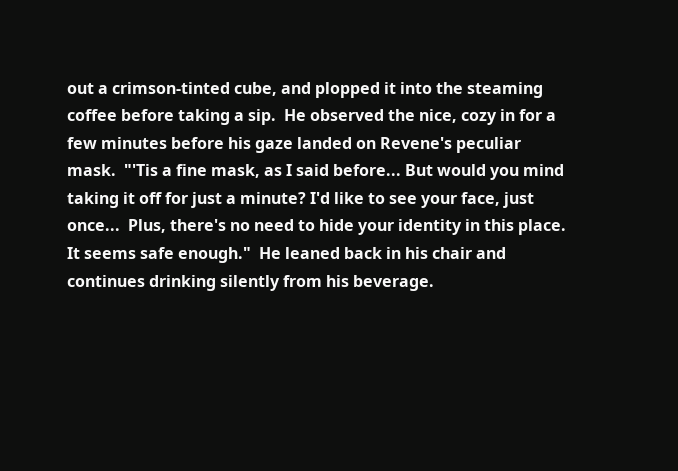out a crimson-tinted cube, and plopped it into the steaming coffee before taking a sip.  He observed the nice, cozy in for a few minutes before his gaze landed on Revene's peculiar mask.  "'Tis a fine mask, as I said before... But would you mind taking it off for just a minute? I'd like to see your face, just once...  Plus, there's no need to hide your identity in this place.  It seems safe enough."  He leaned back in his chair and continues drinking silently from his beverage.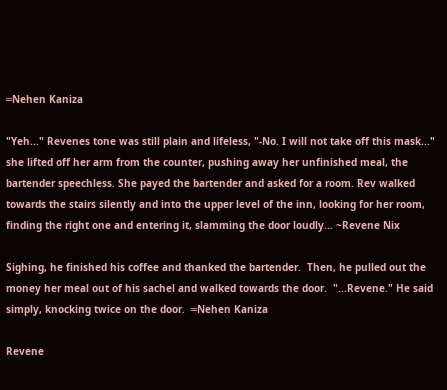═Nehen Kaniza

"Yeh..." Revenes tone was still plain and lifeless, "-No. I will not take off this mask..." she lifted off her arm from the counter, pushing away her unfinished meal, the bartender speechless. She payed the bartender and asked for a room. Rev walked towards the stairs silently and into the upper level of the inn, looking for her room, finding the right one and entering it, slamming the door loudly... ~Revene Nix

Sighing, he finished his coffee and thanked the bartender.  Then, he pulled out the money her meal out of his sachel and walked towards the door.  "...Revene." He said simply, knocking twice on the door.  ═Nehen Kaniza

Revene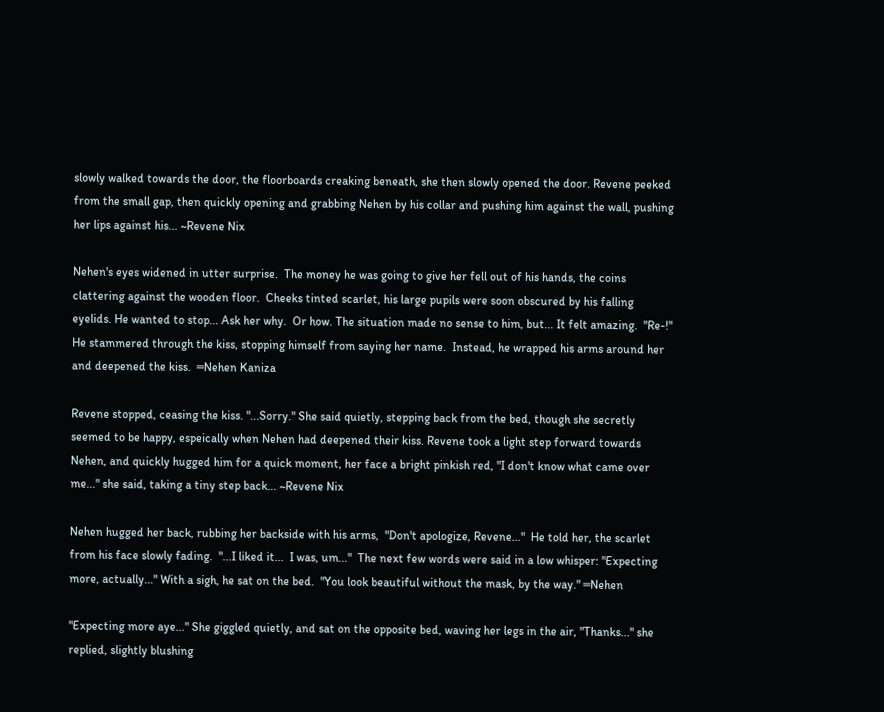slowly walked towards the door, the floorboards creaking beneath, she then slowly opened the door. Revene peeked from the small gap, then quickly opening and grabbing Nehen by his collar and pushing him against the wall, pushing her lips against his... ~Revene Nix

Nehen's eyes widened in utter surprise.  The money he was going to give her fell out of his hands, the coins clattering against the wooden floor.  Cheeks tinted scarlet, his large pupils were soon obscured by his falling eyelids. He wanted to stop... Ask her why.  Or how. The situation made no sense to him, but... It felt amazing.  "Re-!" He stammered through the kiss, stopping himself from saying her name.  Instead, he wrapped his arms around her and deepened the kiss.  ═Nehen Kaniza

Revene stopped, ceasing the kiss. "...Sorry." She said quietly, stepping back from the bed, though she secretly seemed to be happy, espeically when Nehen had deepened their kiss. Revene took a light step forward towards Nehen, and quickly hugged him for a quick moment, her face a bright pinkish red, "I don't know what came over me..." she said, taking a tiny step back... ~Revene Nix

Nehen hugged her back, rubbing her backside with his arms,  "Don't apologize, Revene..."  He told her, the scarlet from his face slowly fading.  "...I liked it...  I was, um..."  The next few words were said in a low whisper: "Expecting more, actually..." With a sigh, he sat on the bed.  "You look beautiful without the mask, by the way." ═Nehen

"Expecting more aye..." She giggled quietly, and sat on the opposite bed, waving her legs in the air, "Thanks..." she replied, slightly blushing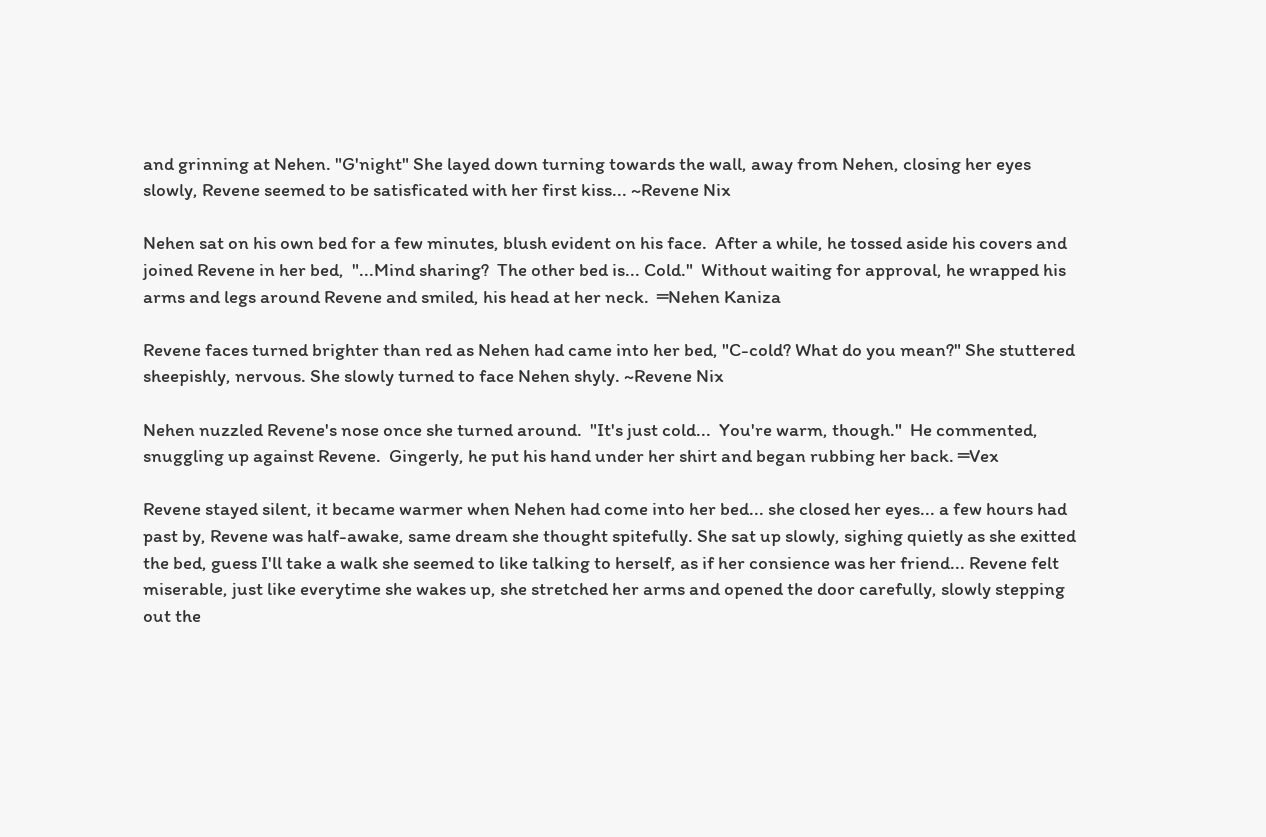and grinning at Nehen. "G'night" She layed down turning towards the wall, away from Nehen, closing her eyes slowly, Revene seemed to be satisficated with her first kiss... ~Revene Nix

Nehen sat on his own bed for a few minutes, blush evident on his face.  After a while, he tossed aside his covers and joined Revene in her bed,  "...Mind sharing?  The other bed is... Cold."  Without waiting for approval, he wrapped his arms and legs around Revene and smiled, his head at her neck.  ═Nehen Kaniza

Revene faces turned brighter than red as Nehen had came into her bed, "C-cold? What do you mean?" She stuttered sheepishly, nervous. She slowly turned to face Nehen shyly. ~Revene Nix

Nehen nuzzled Revene's nose once she turned around.  "It's just cold...  You're warm, though."  He commented, snuggling up against Revene.  Gingerly, he put his hand under her shirt and began rubbing her back. ═Vex

Revene stayed silent, it became warmer when Nehen had come into her bed... she closed her eyes... a few hours had past by, Revene was half-awake, same dream she thought spitefully. She sat up slowly, sighing quietly as she exitted the bed, guess I'll take a walk she seemed to like talking to herself, as if her consience was her friend... Revene felt miserable, just like everytime she wakes up, she stretched her arms and opened the door carefully, slowly stepping out the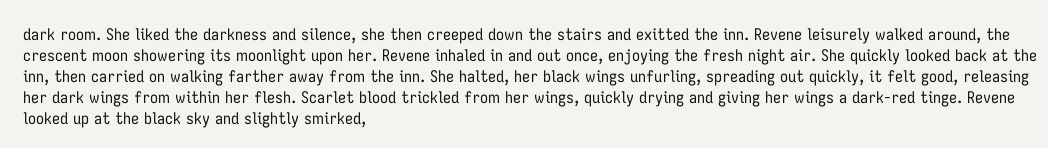dark room. She liked the darkness and silence, she then creeped down the stairs and exitted the inn. Revene leisurely walked around, the crescent moon showering its moonlight upon her. Revene inhaled in and out once, enjoying the fresh night air. She quickly looked back at the inn, then carried on walking farther away from the inn. She halted, her black wings unfurling, spreading out quickly, it felt good, releasing her dark wings from within her flesh. Scarlet blood trickled from her wings, quickly drying and giving her wings a dark-red tinge. Revene looked up at the black sky and slightly smirked,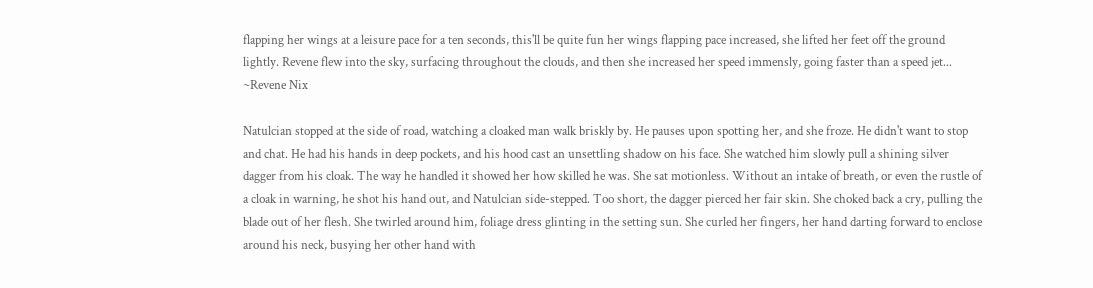flapping her wings at a leisure pace for a ten seconds, this'll be quite fun her wings flapping pace increased, she lifted her feet off the ground lightly. Revene flew into the sky, surfacing throughout the clouds, and then she increased her speed immensly, going faster than a speed jet... ~Revene Nix

Natulcian stopped at the side of road, watching a cloaked man walk briskly by. He pauses upon spotting her, and she froze. He didn't want to stop and chat. He had his hands in deep pockets, and his hood cast an unsettling shadow on his face. She watched him slowly pull a shining silver dagger from his cloak. The way he handled it showed her how skilled he was. She sat motionless. Without an intake of breath, or even the rustle of a cloak in warning, he shot his hand out, and Natulcian side-stepped. Too short, the dagger pierced her fair skin. She choked back a cry, pulling the blade out of her flesh. She twirled around him, foliage dress glinting in the setting sun. She curled her fingers, her hand darting forward to enclose around his neck, busying her other hand with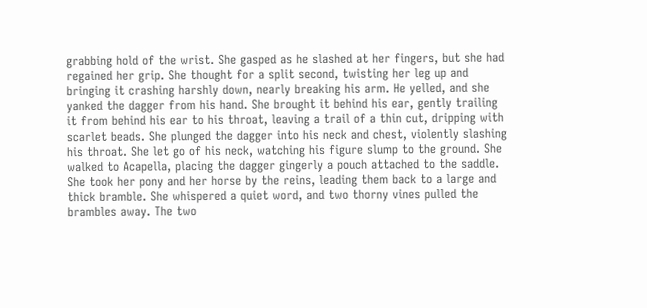grabbing hold of the wrist. She gasped as he slashed at her fingers, but she had regained her grip. She thought for a split second, twisting her leg up and bringing it crashing harshly down, nearly breaking his arm. He yelled, and she yanked the dagger from his hand. She brought it behind his ear, gently trailing it from behind his ear to his throat, leaving a trail of a thin cut, dripping with scarlet beads. She plunged the dagger into his neck and chest, violently slashing his throat. She let go of his neck, watching his figure slump to the ground. She walked to Acapella, placing the dagger gingerly a pouch attached to the saddle. She took her pony and her horse by the reins, leading them back to a large and thick bramble. She whispered a quiet word, and two thorny vines pulled the brambles away. The two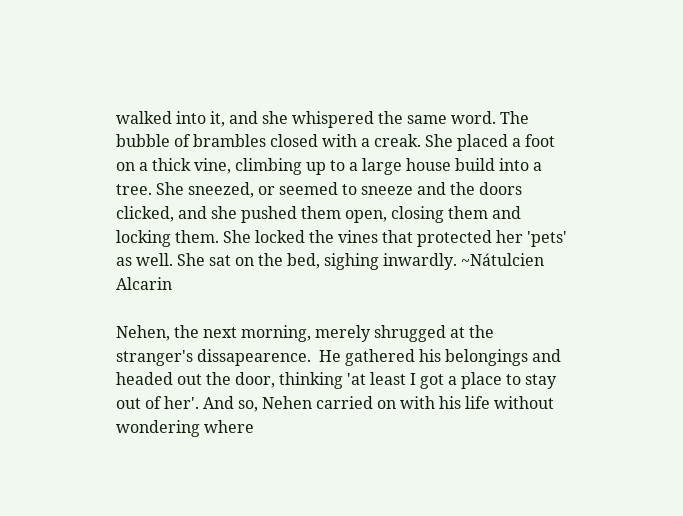walked into it, and she whispered the same word. The bubble of brambles closed with a creak. She placed a foot on a thick vine, climbing up to a large house build into a tree. She sneezed, or seemed to sneeze and the doors clicked, and she pushed them open, closing them and locking them. She locked the vines that protected her 'pets' as well. She sat on the bed, sighing inwardly. ~Nátulcien Alcarin

Nehen, the next morning, merely shrugged at the stranger's dissapearence.  He gathered his belongings and headed out the door, thinking 'at least I got a place to stay out of her'. And so, Nehen carried on with his life without wondering where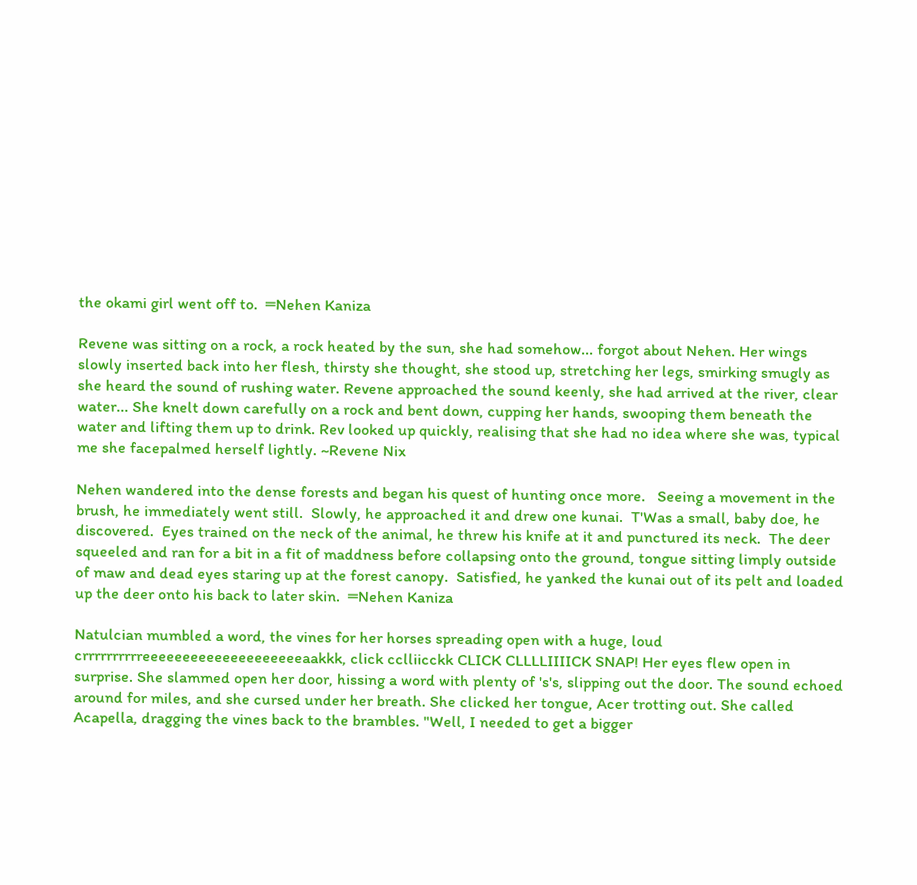the okami girl went off to.  ═Nehen Kaniza

Revene was sitting on a rock, a rock heated by the sun, she had somehow... forgot about Nehen. Her wings slowly inserted back into her flesh, thirsty she thought, she stood up, stretching her legs, smirking smugly as she heard the sound of rushing water. Revene approached the sound keenly, she had arrived at the river, clear water... She knelt down carefully on a rock and bent down, cupping her hands, swooping them beneath the water and lifting them up to drink. Rev looked up quickly, realising that she had no idea where she was, typical me she facepalmed herself lightly. ~Revene Nix

Nehen wandered into the dense forests and began his quest of hunting once more.   Seeing a movement in the brush, he immediately went still.  Slowly, he approached it and drew one kunai.  T'Was a small, baby doe, he discovered.  Eyes trained on the neck of the animal, he threw his knife at it and punctured its neck.  The deer squeeled and ran for a bit in a fit of maddness before collapsing onto the ground, tongue sitting limply outside of maw and dead eyes staring up at the forest canopy.  Satisfied, he yanked the kunai out of its pelt and loaded up the deer onto his back to later skin.  ═Nehen Kaniza

Natulcian mumbled a word, the vines for her horses spreading open with a huge, loud crrrrrrrrrreeeeeeeeeeeeeeeeeeeeaakkk, click cclliicckk CLICK CLLLLIIIICK SNAP! Her eyes flew open in surprise. She slammed open her door, hissing a word with plenty of 's's, slipping out the door. The sound echoed around for miles, and she cursed under her breath. She clicked her tongue, Acer trotting out. She called Acapella, dragging the vines back to the brambles. "Well, I needed to get a bigger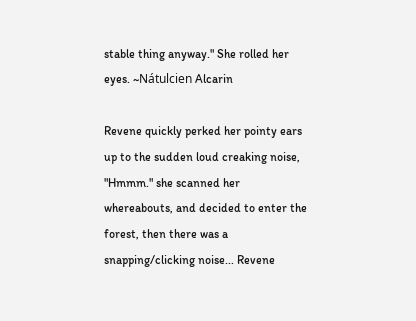stable thing anyway." She rolled her eyes. ~Nátulcien Alcarin

Revene quickly perked her pointy ears up to the sudden loud creaking noise, "Hmmm." she scanned her whereabouts, and decided to enter the forest, then there was a snapping/clicking noise... Revene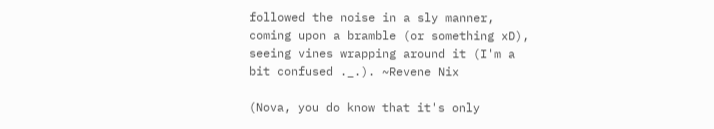followed the noise in a sly manner, coming upon a bramble (or something xD), seeing vines wrapping around it (I'm a bit confused ._.). ~Revene Nix

(Nova, you do know that it's only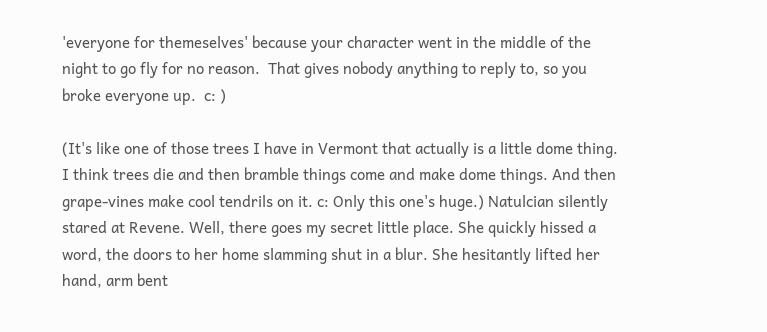'everyone for themeselves' because your character went in the middle of the night to go fly for no reason.  That gives nobody anything to reply to, so you broke everyone up.  c: )

(It's like one of those trees I have in Vermont that actually is a little dome thing. I think trees die and then bramble things come and make dome things. And then grape-vines make cool tendrils on it. c: Only this one's huge.) Natulcian silently stared at Revene. Well, there goes my secret little place. She quickly hissed a word, the doors to her home slamming shut in a blur. She hesitantly lifted her hand, arm bent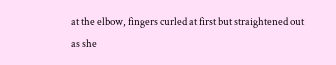at the elbow, fingers curled at first but straightened out as she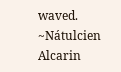waved. ~Nátulcien Alcarin